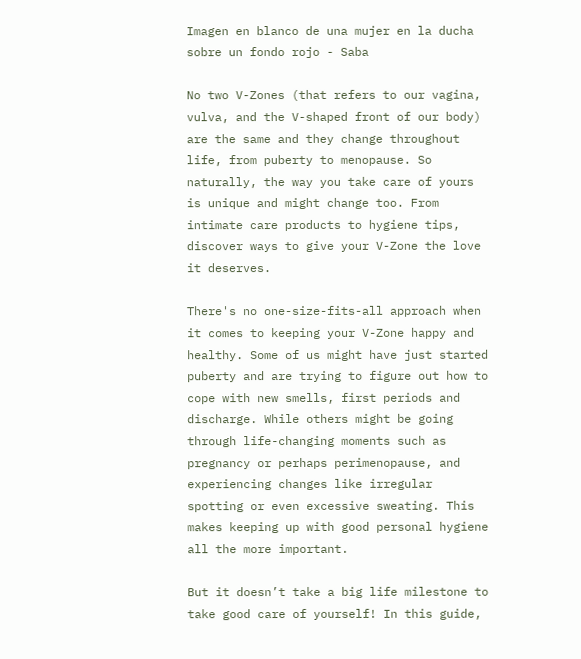Imagen en blanco de una mujer en la ducha sobre un fondo rojo - Saba

No two V-Zones (that refers to our vagina, vulva, and the V-shaped front of our body) are the same and they change throughout life, from puberty to menopause. So naturally, the way you take care of yours is unique and might change too. From intimate care products to hygiene tips, discover ways to give your V-Zone the love it deserves.

There's no one-size-fits-all approach when it comes to keeping your V-Zone happy and healthy. Some of us might have just started puberty and are trying to figure out how to cope with new smells, first periods and discharge. While others might be going through life-changing moments such as pregnancy or perhaps perimenopause, and experiencing changes like irregular spotting or even excessive sweating. This makes keeping up with good personal hygiene all the more important.

But it doesn’t take a big life milestone to take good care of yourself! In this guide,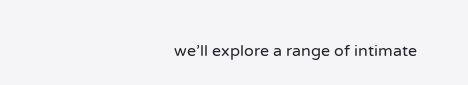we’ll explore a range of intimate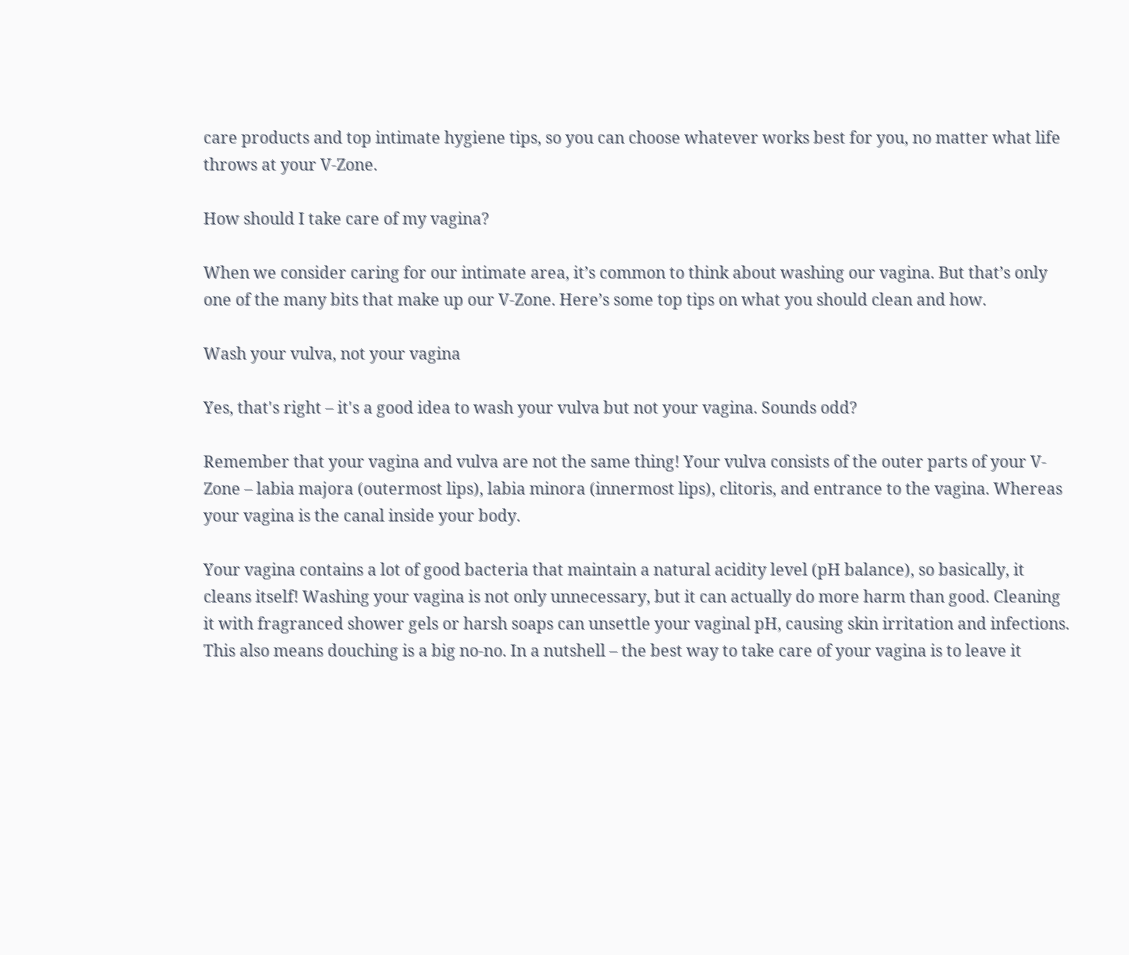care products and top intimate hygiene tips, so you can choose whatever works best for you, no matter what life throws at your V-Zone.

How should I take care of my vagina?

When we consider caring for our intimate area, it’s common to think about washing our vagina. But that’s only one of the many bits that make up our V-Zone. Here’s some top tips on what you should clean and how.

Wash your vulva, not your vagina

Yes, that's right – it's a good idea to wash your vulva but not your vagina. Sounds odd?

Remember that your vagina and vulva are not the same thing! Your vulva consists of the outer parts of your V-Zone – labia majora (outermost lips), labia minora (innermost lips), clitoris, and entrance to the vagina. Whereas your vagina is the canal inside your body.

Your vagina contains a lot of good bacteria that maintain a natural acidity level (pH balance), so basically, it cleans itself! Washing your vagina is not only unnecessary, but it can actually do more harm than good. Cleaning it with fragranced shower gels or harsh soaps can unsettle your vaginal pH, causing skin irritation and infections. This also means douching is a big no-no. In a nutshell – the best way to take care of your vagina is to leave it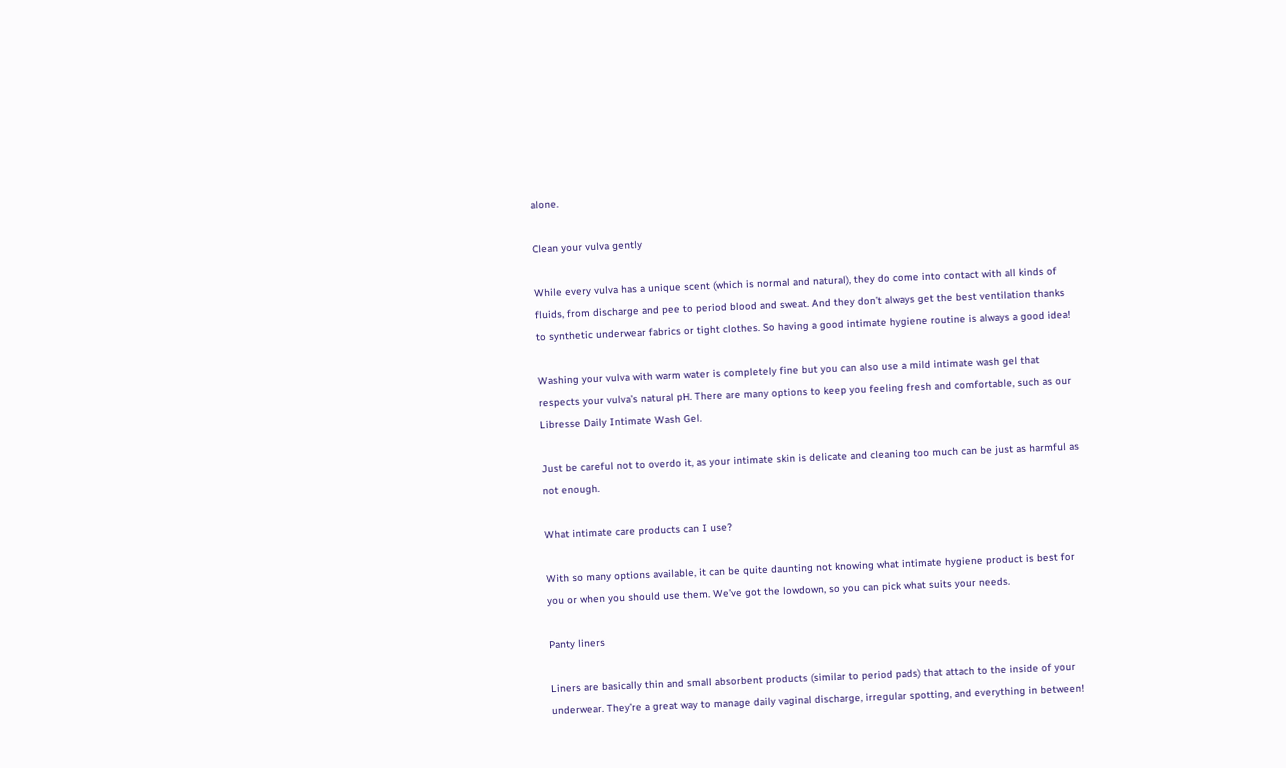alone.

Clean your vulva gently

While every vulva has a unique scent (which is normal and natural), they do come into contact with all kinds of fluids, from discharge and pee to period blood and sweat. And they don’t always get the best ventilation thanks to synthetic underwear fabrics or tight clothes. So having a good intimate hygiene routine is always a good idea!

Washing your vulva with warm water is completely fine but you can also use a mild intimate wash gel that respects your vulva’s natural pH. There are many options to keep you feeling fresh and comfortable, such as our Libresse Daily Intimate Wash Gel.

Just be careful not to overdo it, as your intimate skin is delicate and cleaning too much can be just as harmful as not enough.

What intimate care products can I use?

With so many options available, it can be quite daunting not knowing what intimate hygiene product is best for you or when you should use them. We’ve got the lowdown, so you can pick what suits your needs.

Panty liners

Liners are basically thin and small absorbent products (similar to period pads) that attach to the inside of your underwear. They’re a great way to manage daily vaginal discharge, irregular spotting, and everything in between!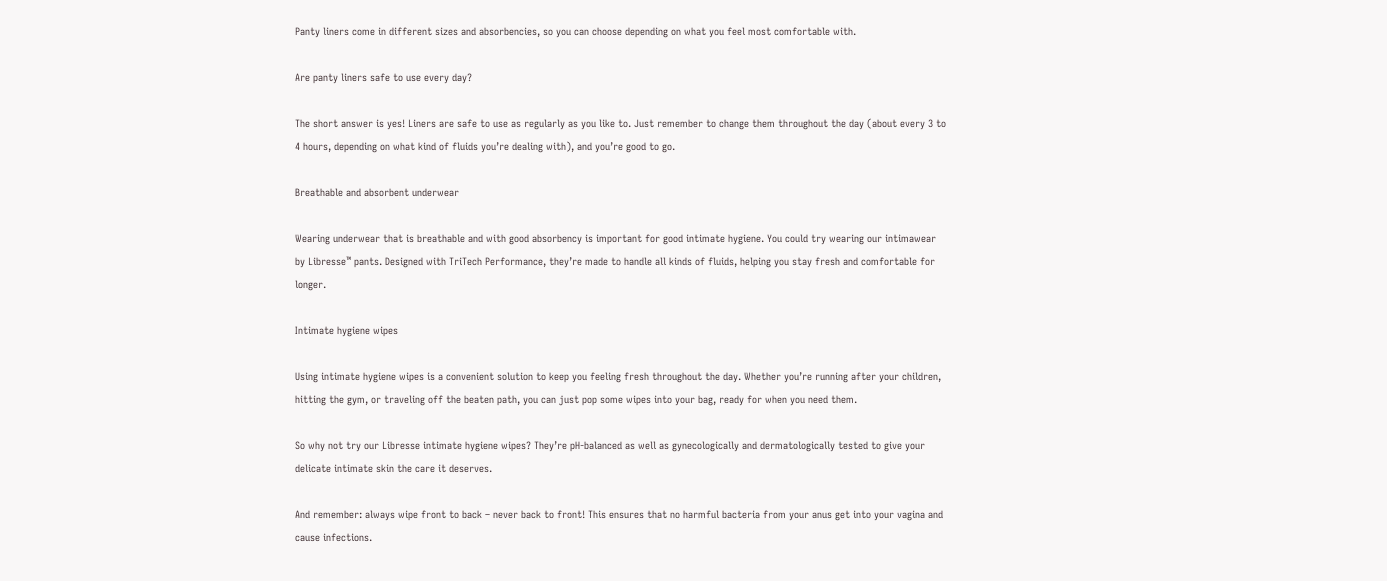Panty liners come in different sizes and absorbencies, so you can choose depending on what you feel most comfortable with.

Are panty liners safe to use every day?

The short answer is yes! Liners are safe to use as regularly as you like to. Just remember to change them throughout the day (about every 3 to 4 hours, depending on what kind of fluids you’re dealing with), and you’re good to go.

Breathable and absorbent underwear

Wearing underwear that is breathable and with good absorbency is important for good intimate hygiene. You could try wearing our intimawear by Libresse™ pants. Designed with TriTech Performance, they’re made to handle all kinds of fluids, helping you stay fresh and comfortable for longer.

Intimate hygiene wipes

Using intimate hygiene wipes is a convenient solution to keep you feeling fresh throughout the day. Whether you’re running after your children, hitting the gym, or traveling off the beaten path, you can just pop some wipes into your bag, ready for when you need them.

So why not try our Libresse intimate hygiene wipes? They’re pH-balanced as well as gynecologically and dermatologically tested to give your delicate intimate skin the care it deserves.

And remember: always wipe front to back – never back to front! This ensures that no harmful bacteria from your anus get into your vagina and cause infections.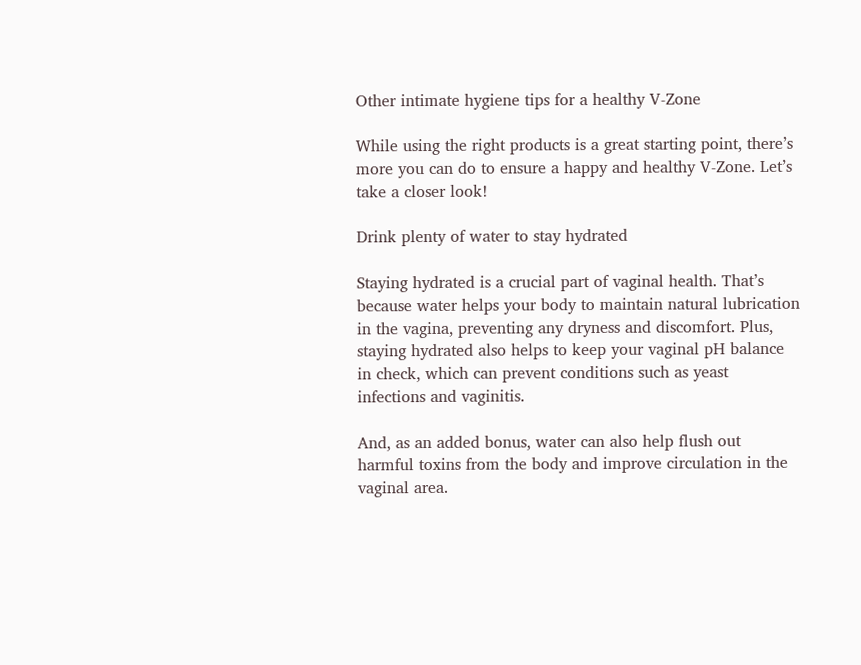Other intimate hygiene tips for a healthy V-Zone

While using the right products is a great starting point, there’s more you can do to ensure a happy and healthy V-Zone. Let’s take a closer look!

Drink plenty of water to stay hydrated

Staying hydrated is a crucial part of vaginal health. That’s because water helps your body to maintain natural lubrication in the vagina, preventing any dryness and discomfort. Plus, staying hydrated also helps to keep your vaginal pH balance in check, which can prevent conditions such as yeast infections and vaginitis.

And, as an added bonus, water can also help flush out harmful toxins from the body and improve circulation in the vaginal area.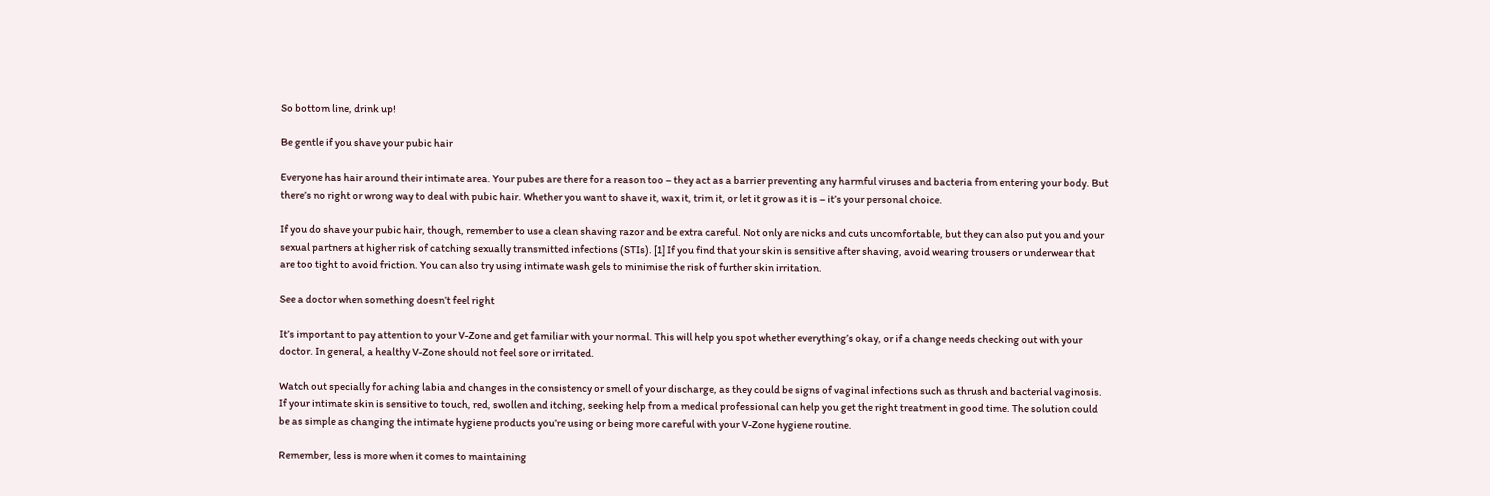So bottom line, drink up!

Be gentle if you shave your pubic hair

Everyone has hair around their intimate area. Your pubes are there for a reason too – they act as a barrier preventing any harmful viruses and bacteria from entering your body. But there’s no right or wrong way to deal with pubic hair. Whether you want to shave it, wax it, trim it, or let it grow as it is – it’s your personal choice.

If you do shave your pubic hair, though, remember to use a clean shaving razor and be extra careful. Not only are nicks and cuts uncomfortable, but they can also put you and your sexual partners at higher risk of catching sexually transmitted infections (STIs). [1] If you find that your skin is sensitive after shaving, avoid wearing trousers or underwear that are too tight to avoid friction. You can also try using intimate wash gels to minimise the risk of further skin irritation.

See a doctor when something doesn’t feel right

It’s important to pay attention to your V-Zone and get familiar with your normal. This will help you spot whether everything’s okay, or if a change needs checking out with your doctor. In general, a healthy V-Zone should not feel sore or irritated.

Watch out specially for aching labia and changes in the consistency or smell of your discharge, as they could be signs of vaginal infections such as thrush and bacterial vaginosis. If your intimate skin is sensitive to touch, red, swollen and itching, seeking help from a medical professional can help you get the right treatment in good time. The solution could be as simple as changing the intimate hygiene products you’re using or being more careful with your V-Zone hygiene routine.

Remember, less is more when it comes to maintaining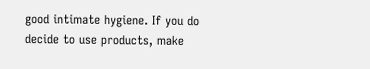good intimate hygiene. If you do decide to use products, make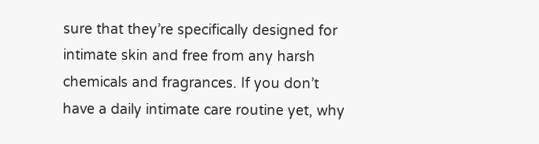sure that they’re specifically designed for intimate skin and free from any harsh chemicals and fragrances. If you don’t have a daily intimate care routine yet, why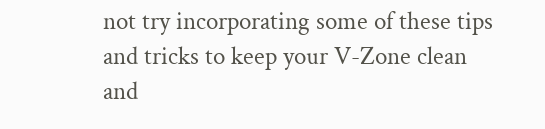not try incorporating some of these tips and tricks to keep your V-Zone clean and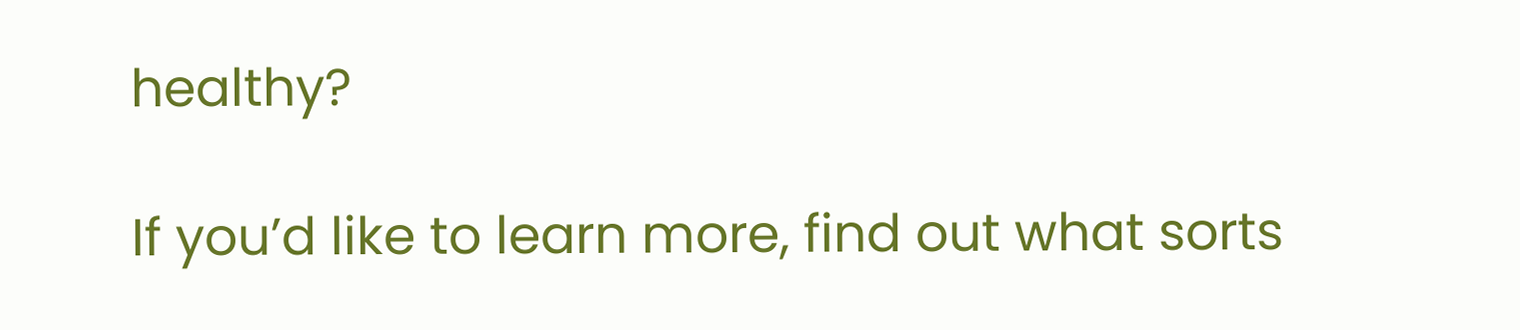healthy?

If you’d like to learn more, find out what sorts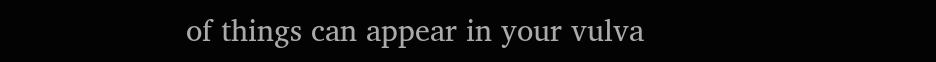of things can appear in your vulva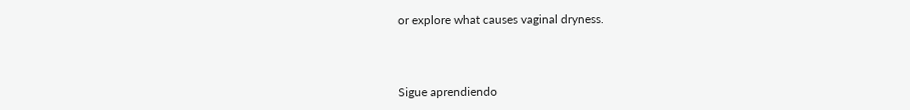or explore what causes vaginal dryness.



Sigue aprendiendo